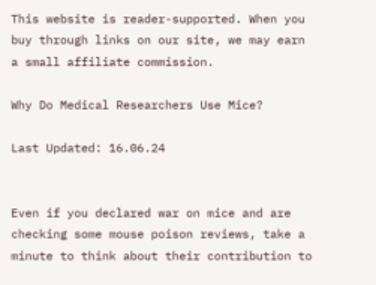This website is reader-supported. When you buy through links on our site, we may earn a small affiliate commission.

Why Do Medical Researchers Use Mice?

Last Updated: 16.06.24


Even if you declared war on mice and are checking some mouse poison reviews, take a minute to think about their contribution to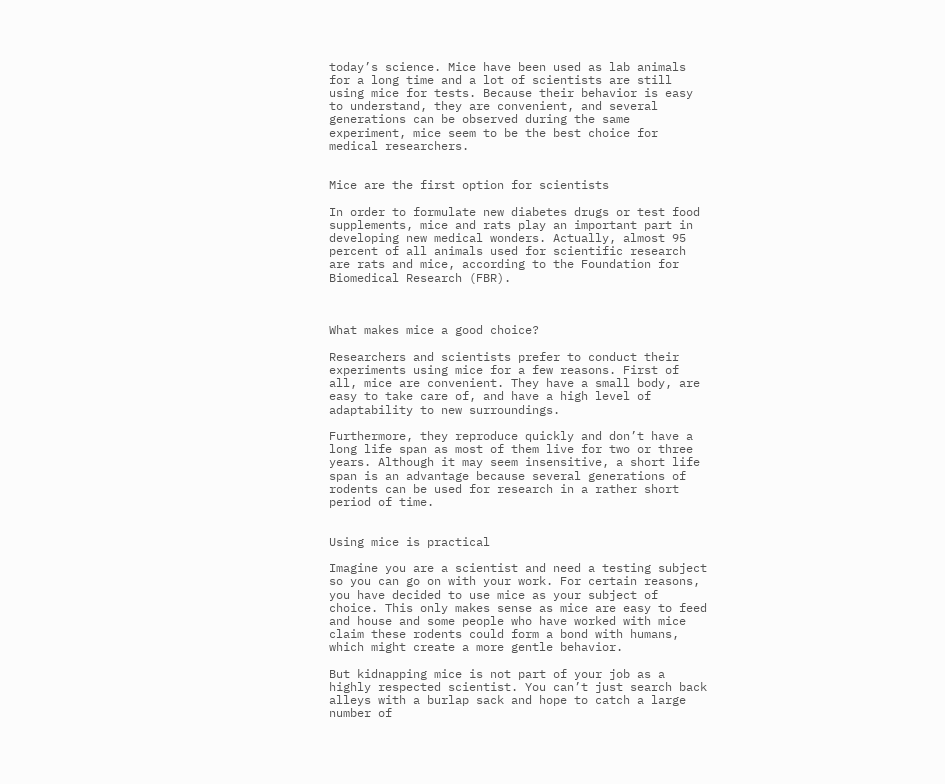today’s science. Mice have been used as lab animals for a long time and a lot of scientists are still using mice for tests. Because their behavior is easy to understand, they are convenient, and several generations can be observed during the same experiment, mice seem to be the best choice for medical researchers.


Mice are the first option for scientists

In order to formulate new diabetes drugs or test food supplements, mice and rats play an important part in developing new medical wonders. Actually, almost 95 percent of all animals used for scientific research are rats and mice, according to the Foundation for Biomedical Research (FBR).



What makes mice a good choice?

Researchers and scientists prefer to conduct their experiments using mice for a few reasons. First of all, mice are convenient. They have a small body, are easy to take care of, and have a high level of adaptability to new surroundings.

Furthermore, they reproduce quickly and don’t have a long life span as most of them live for two or three years. Although it may seem insensitive, a short life span is an advantage because several generations of rodents can be used for research in a rather short period of time.


Using mice is practical

Imagine you are a scientist and need a testing subject so you can go on with your work. For certain reasons, you have decided to use mice as your subject of choice. This only makes sense as mice are easy to feed and house and some people who have worked with mice claim these rodents could form a bond with humans, which might create a more gentle behavior.

But kidnapping mice is not part of your job as a highly respected scientist. You can’t just search back alleys with a burlap sack and hope to catch a large number of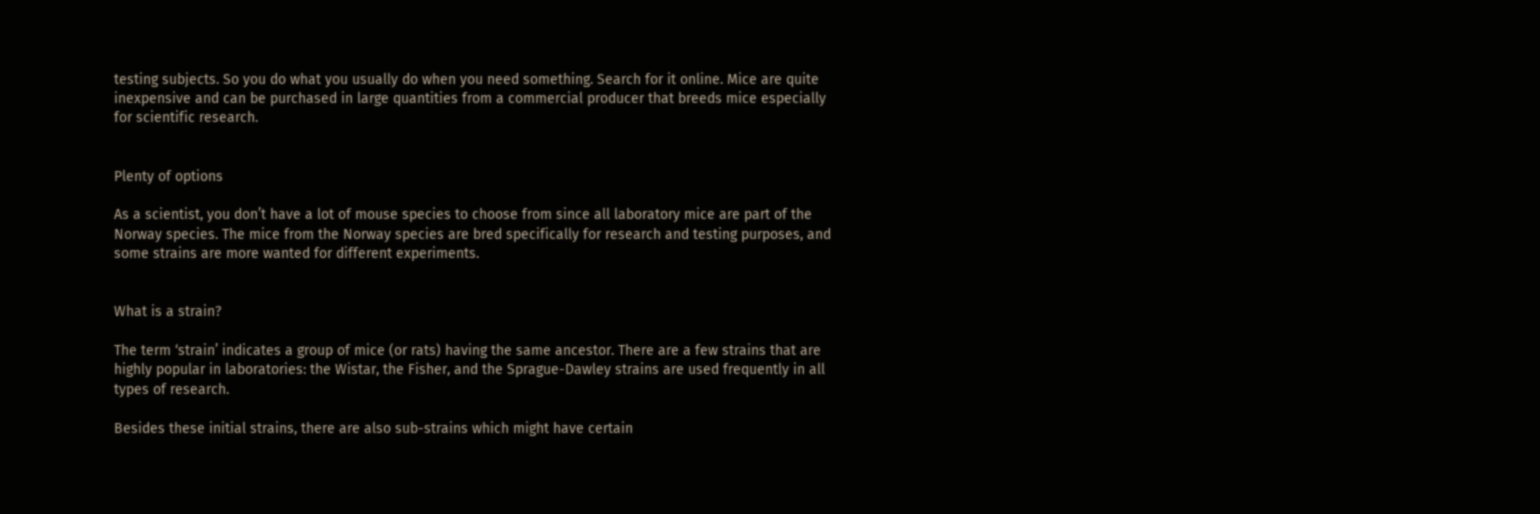testing subjects. So you do what you usually do when you need something. Search for it online. Mice are quite inexpensive and can be purchased in large quantities from a commercial producer that breeds mice especially for scientific research.


Plenty of options

As a scientist, you don’t have a lot of mouse species to choose from since all laboratory mice are part of the Norway species. The mice from the Norway species are bred specifically for research and testing purposes, and some strains are more wanted for different experiments.


What is a strain?

The term ‘strain’ indicates a group of mice (or rats) having the same ancestor. There are a few strains that are highly popular in laboratories: the Wistar, the Fisher, and the Sprague-Dawley strains are used frequently in all types of research.

Besides these initial strains, there are also sub-strains which might have certain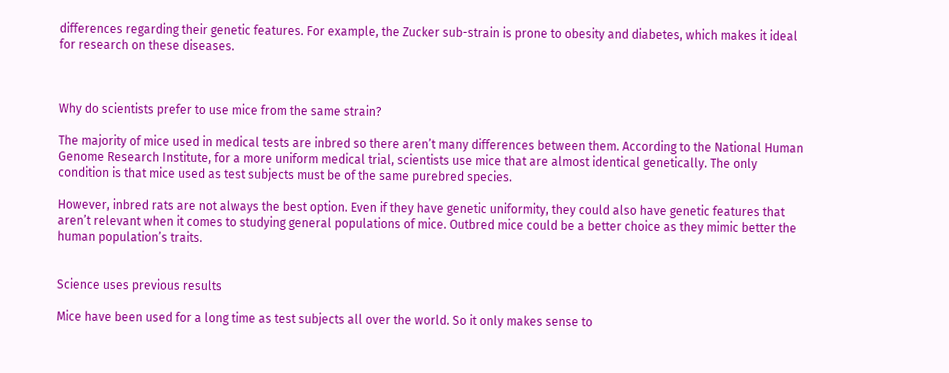differences regarding their genetic features. For example, the Zucker sub-strain is prone to obesity and diabetes, which makes it ideal for research on these diseases.



Why do scientists prefer to use mice from the same strain?

The majority of mice used in medical tests are inbred so there aren’t many differences between them. According to the National Human Genome Research Institute, for a more uniform medical trial, scientists use mice that are almost identical genetically. The only condition is that mice used as test subjects must be of the same purebred species.

However, inbred rats are not always the best option. Even if they have genetic uniformity, they could also have genetic features that aren’t relevant when it comes to studying general populations of mice. Outbred mice could be a better choice as they mimic better the human population’s traits.


Science uses previous results

Mice have been used for a long time as test subjects all over the world. So it only makes sense to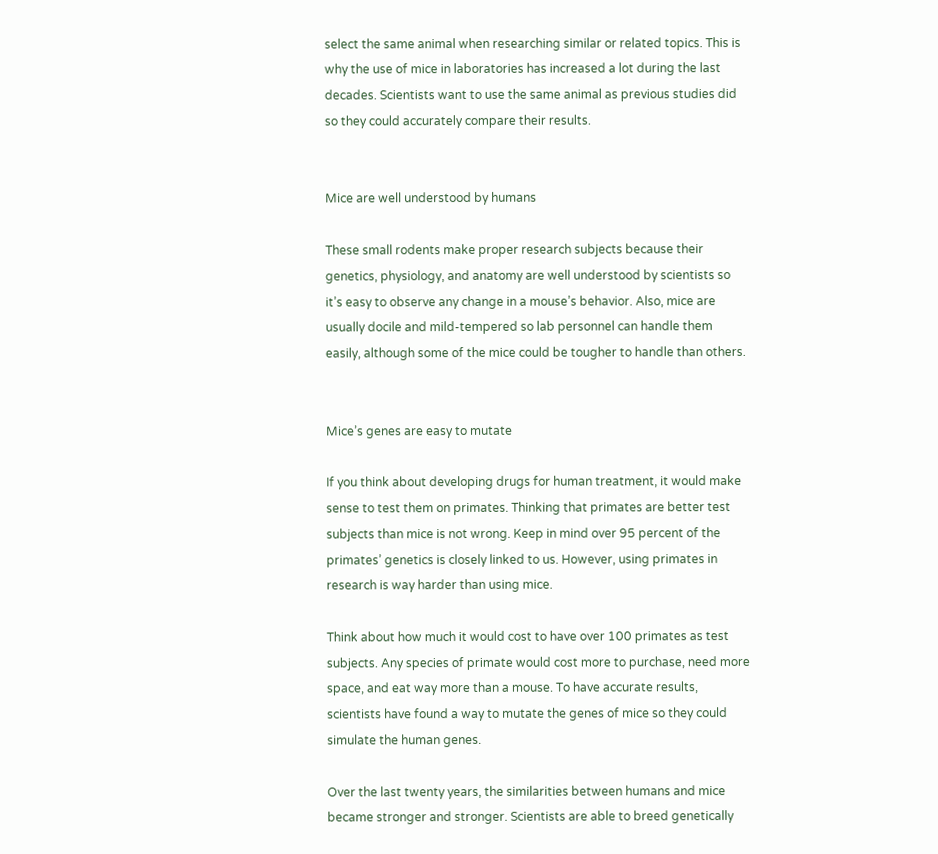select the same animal when researching similar or related topics. This is why the use of mice in laboratories has increased a lot during the last decades. Scientists want to use the same animal as previous studies did so they could accurately compare their results.


Mice are well understood by humans

These small rodents make proper research subjects because their genetics, physiology, and anatomy are well understood by scientists so it’s easy to observe any change in a mouse’s behavior. Also, mice are usually docile and mild-tempered so lab personnel can handle them easily, although some of the mice could be tougher to handle than others.


Mice’s genes are easy to mutate

If you think about developing drugs for human treatment, it would make sense to test them on primates. Thinking that primates are better test subjects than mice is not wrong. Keep in mind over 95 percent of the primates’ genetics is closely linked to us. However, using primates in research is way harder than using mice.

Think about how much it would cost to have over 100 primates as test subjects. Any species of primate would cost more to purchase, need more space, and eat way more than a mouse. To have accurate results, scientists have found a way to mutate the genes of mice so they could simulate the human genes.

Over the last twenty years, the similarities between humans and mice became stronger and stronger. Scientists are able to breed genetically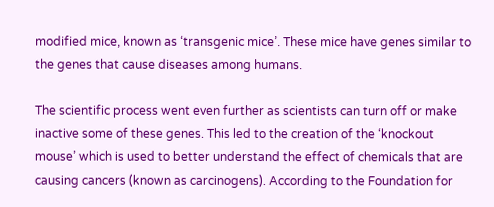modified mice, known as ‘transgenic mice’. These mice have genes similar to the genes that cause diseases among humans.

The scientific process went even further as scientists can turn off or make inactive some of these genes. This led to the creation of the ‘knockout mouse’ which is used to better understand the effect of chemicals that are causing cancers (known as carcinogens). According to the Foundation for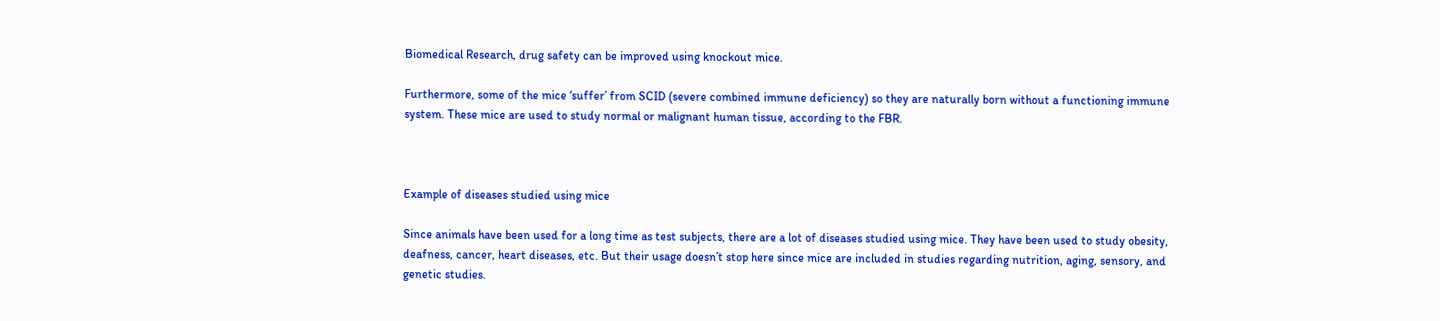Biomedical Research, drug safety can be improved using knockout mice.

Furthermore, some of the mice ‘suffer’ from SCID (severe combined immune deficiency) so they are naturally born without a functioning immune system. These mice are used to study normal or malignant human tissue, according to the FBR.



Example of diseases studied using mice

Since animals have been used for a long time as test subjects, there are a lot of diseases studied using mice. They have been used to study obesity, deafness, cancer, heart diseases, etc. But their usage doesn’t stop here since mice are included in studies regarding nutrition, aging, sensory, and genetic studies.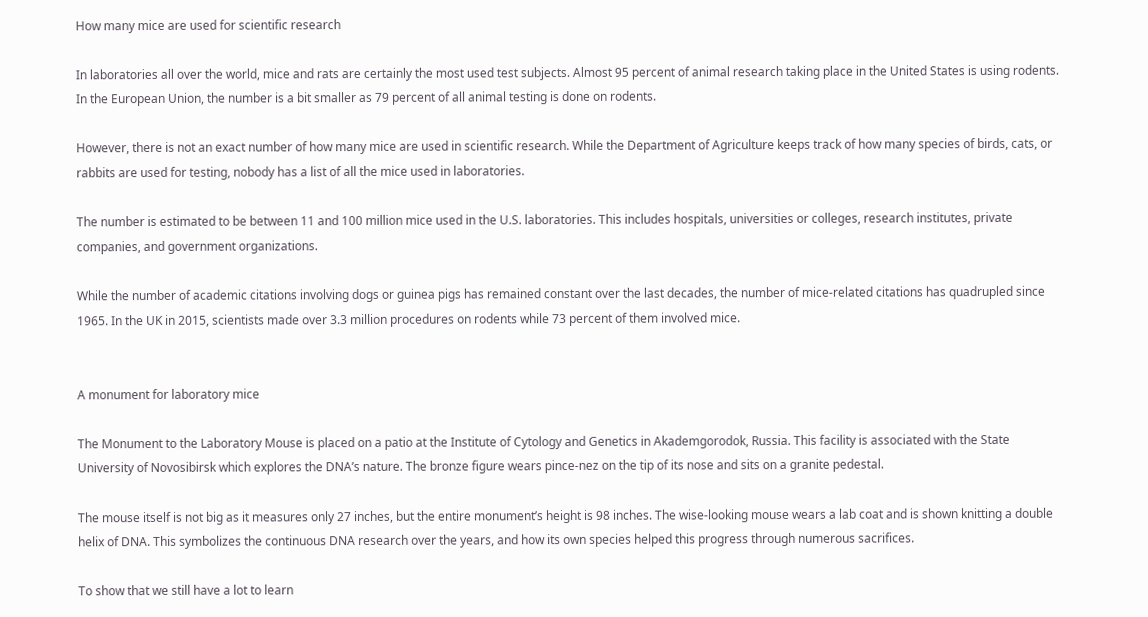How many mice are used for scientific research

In laboratories all over the world, mice and rats are certainly the most used test subjects. Almost 95 percent of animal research taking place in the United States is using rodents. In the European Union, the number is a bit smaller as 79 percent of all animal testing is done on rodents.

However, there is not an exact number of how many mice are used in scientific research. While the Department of Agriculture keeps track of how many species of birds, cats, or rabbits are used for testing, nobody has a list of all the mice used in laboratories.

The number is estimated to be between 11 and 100 million mice used in the U.S. laboratories. This includes hospitals, universities or colleges, research institutes, private companies, and government organizations.

While the number of academic citations involving dogs or guinea pigs has remained constant over the last decades, the number of mice-related citations has quadrupled since 1965. In the UK in 2015, scientists made over 3.3 million procedures on rodents while 73 percent of them involved mice.


A monument for laboratory mice

The Monument to the Laboratory Mouse is placed on a patio at the Institute of Cytology and Genetics in Akademgorodok, Russia. This facility is associated with the State University of Novosibirsk which explores the DNA’s nature. The bronze figure wears pince-nez on the tip of its nose and sits on a granite pedestal.

The mouse itself is not big as it measures only 27 inches, but the entire monument’s height is 98 inches. The wise-looking mouse wears a lab coat and is shown knitting a double helix of DNA. This symbolizes the continuous DNA research over the years, and how its own species helped this progress through numerous sacrifices.

To show that we still have a lot to learn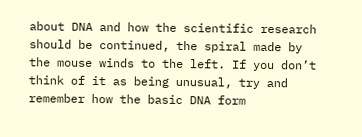about DNA and how the scientific research should be continued, the spiral made by the mouse winds to the left. If you don’t think of it as being unusual, try and remember how the basic DNA form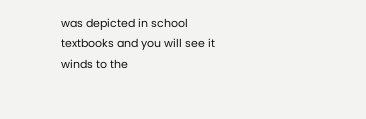was depicted in school textbooks and you will see it winds to the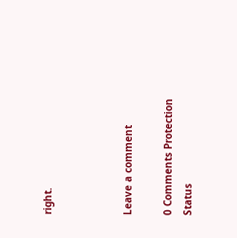right.



Leave a comment

0 Comments Protection Status